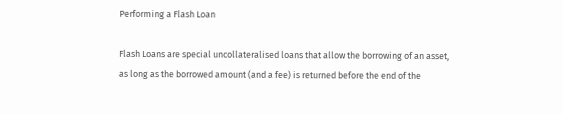Performing a Flash Loan

Flash Loans are special uncollateralised loans that allow the borrowing of an asset, as long as the borrowed amount (and a fee) is returned before the end of the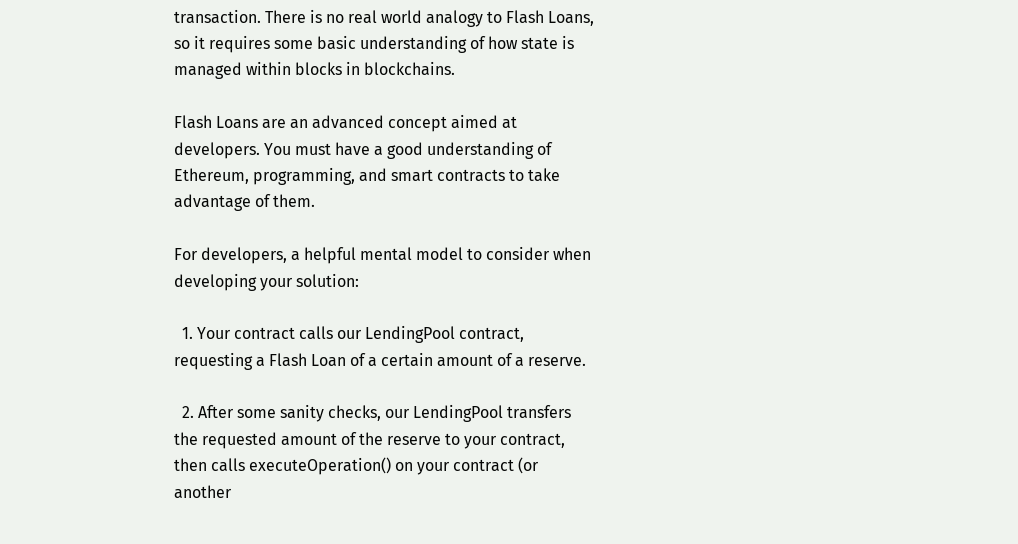transaction. There is no real world analogy to Flash Loans, so it requires some basic understanding of how state is managed within blocks in blockchains.

Flash Loans are an advanced concept aimed at developers. You must have a good understanding of Ethereum, programming, and smart contracts to take advantage of them.

For developers, a helpful mental model to consider when developing your solution:

  1. Your contract calls our LendingPool contract, requesting a Flash Loan of a certain amount of a reserve.

  2. After some sanity checks, our LendingPool transfers the requested amount of the reserve to your contract, then calls executeOperation() on your contract (or another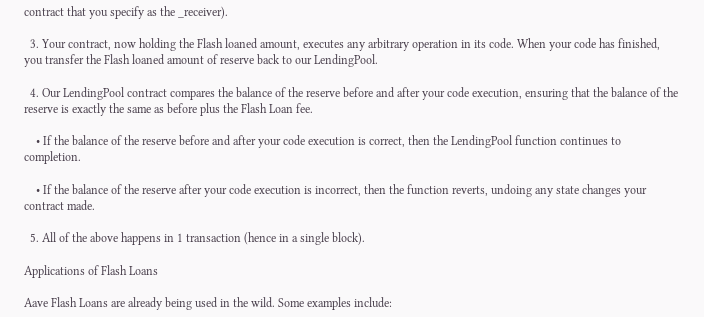contract that you specify as the _receiver).

  3. Your contract, now holding the Flash loaned amount, executes any arbitrary operation in its code. When your code has finished, you transfer the Flash loaned amount of reserve back to our LendingPool.

  4. Our LendingPool contract compares the balance of the reserve before and after your code execution, ensuring that the balance of the reserve is exactly the same as before plus the Flash Loan fee.

    • If the balance of the reserve before and after your code execution is correct, then the LendingPool function continues to completion.

    • If the balance of the reserve after your code execution is incorrect, then the function reverts, undoing any state changes your contract made.

  5. All of the above happens in 1 transaction (hence in a single block).

Applications of Flash Loans

Aave Flash Loans are already being used in the wild. Some examples include: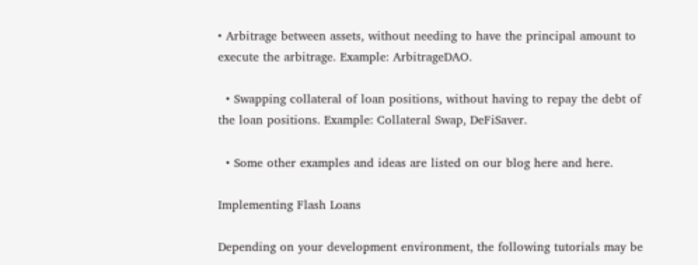• Arbitrage between assets, without needing to have the principal amount to execute the arbitrage. Example: ArbitrageDAO.

  • Swapping collateral of loan positions, without having to repay the debt of the loan positions. Example: Collateral Swap, DeFiSaver.

  • Some other examples and ideas are listed on our blog here and here.

Implementing Flash Loans

Depending on your development environment, the following tutorials may be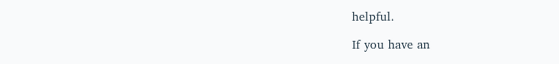helpful.

If you have an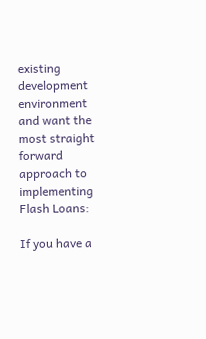existing development environment and want the most straight forward approach to implementing Flash Loans:

If you have a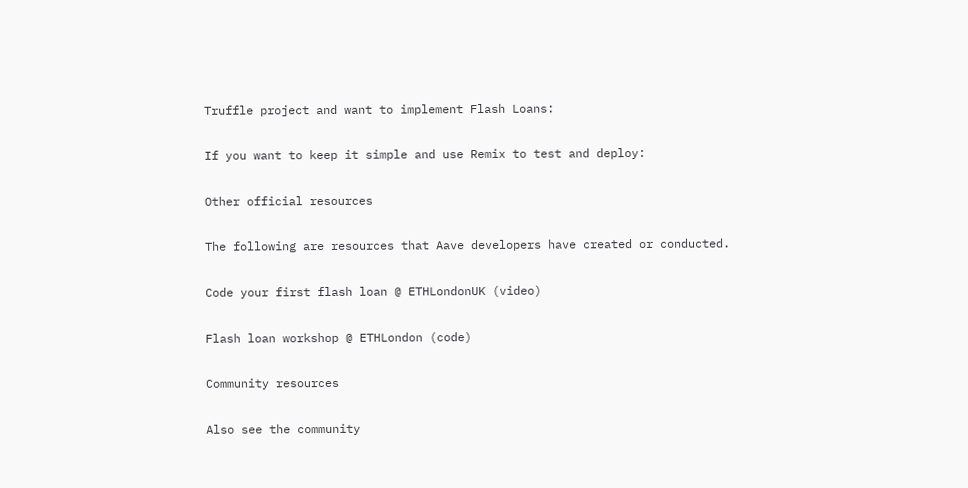Truffle project and want to implement Flash Loans:

If you want to keep it simple and use Remix to test and deploy:

Other official resources

The following are resources that Aave developers have created or conducted.

Code your first flash loan @ ETHLondonUK (video)

Flash loan workshop @ ETHLondon (code)

Community resources

Also see the community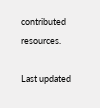contributed resources.

Last updated